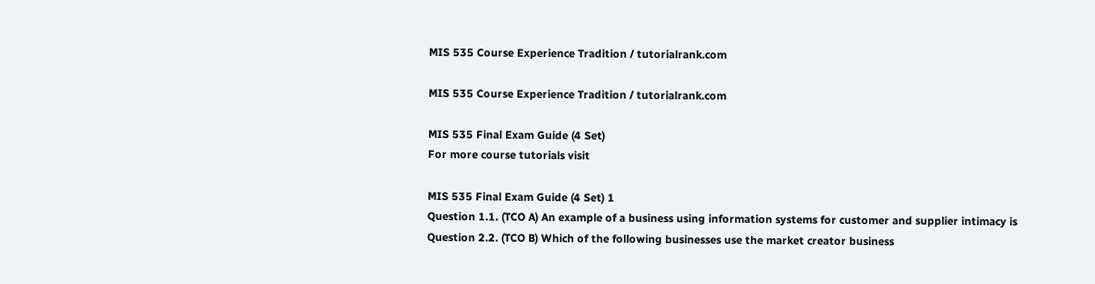MIS 535 Course Experience Tradition / tutorialrank.com

MIS 535 Course Experience Tradition / tutorialrank.com

MIS 535 Final Exam Guide (4 Set)
For more course tutorials visit

MIS 535 Final Exam Guide (4 Set) 1
Question 1.1. (TCO A) An example of a business using information systems for customer and supplier intimacy is
Question 2.2. (TCO B) Which of the following businesses use the market creator business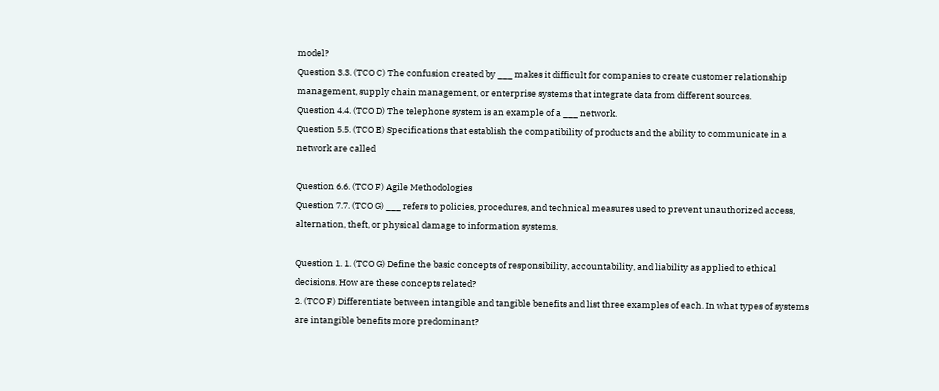model?
Question 3.3. (TCO C) The confusion created by ___ makes it difficult for companies to create customer relationship management, supply chain management, or enterprise systems that integrate data from different sources.
Question 4.4. (TCO D) The telephone system is an example of a ___ network.
Question 5.5. (TCO E) Specifications that establish the compatibility of products and the ability to communicate in a network are called

Question 6.6. (TCO F) Agile Methodologies
Question 7.7. (TCO G) ___ refers to policies, procedures, and technical measures used to prevent unauthorized access, alternation, theft, or physical damage to information systems.

Question 1. 1. (TCO G) Define the basic concepts of responsibility, accountability, and liability as applied to ethical decisions. How are these concepts related?
2. (TCO F) Differentiate between intangible and tangible benefits and list three examples of each. In what types of systems are intangible benefits more predominant?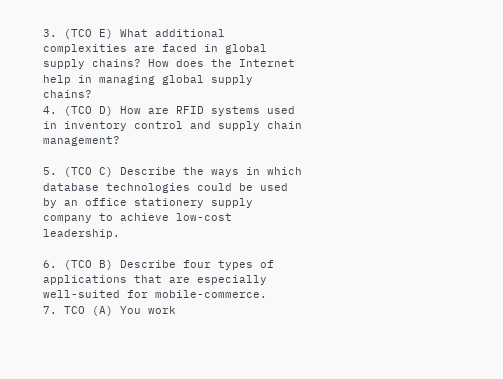3. (TCO E) What additional complexities are faced in global supply chains? How does the Internet help in managing global supply chains?
4. (TCO D) How are RFID systems used in inventory control and supply chain management?

5. (TCO C) Describe the ways in which database technologies could be used by an office stationery supply company to achieve low-cost leadership.

6. (TCO B) Describe four types of applications that are especially well-suited for mobile-commerce.
7. TCO (A) You work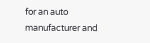for an auto manufacturer and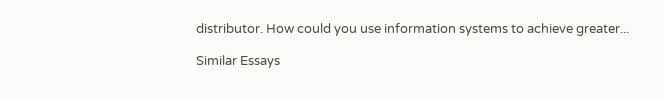distributor. How could you use information systems to achieve greater...

Similar Essays